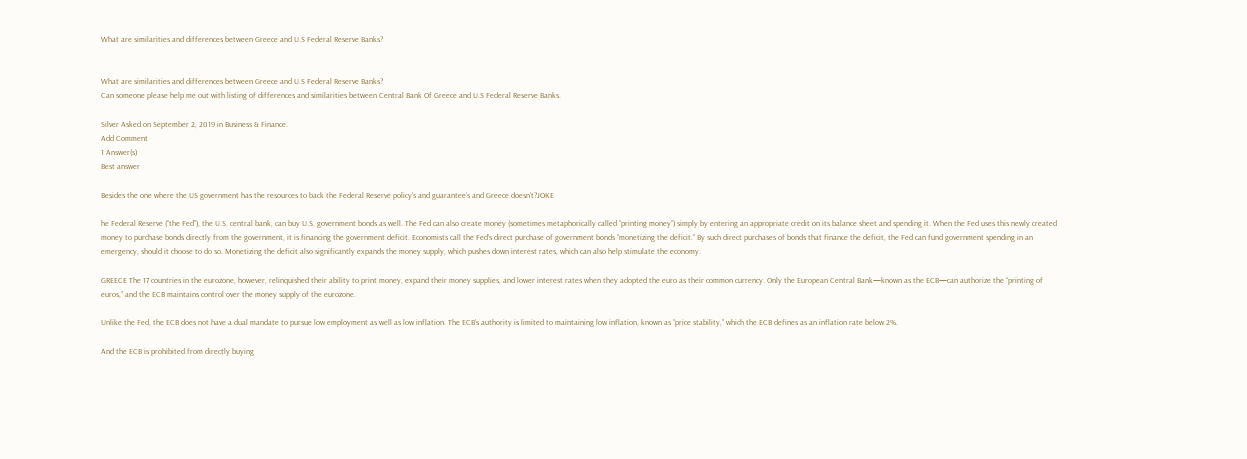What are similarities and differences between Greece and U.S Federal Reserve Banks?


What are similarities and differences between Greece and U.S Federal Reserve Banks?
Can someone please help me out with listing of differences and similarities between Central Bank Of Greece and U.S Federal Reserve Banks.

Silver Asked on September 2, 2019 in Business & Finance.
Add Comment
1 Answer(s)
Best answer

Besides the one where the US government has the resources to back the Federal Reserve policy’s and guarantee’s and Greece doesn’t?JOKE

he Federal Reserve (“the Fed”), the U.S. central bank, can buy U.S. government bonds as well. The Fed can also create money (sometimes metaphorically called “printing money”) simply by entering an appropriate credit on its balance sheet and spending it. When the Fed uses this newly created money to purchase bonds directly from the government, it is financing the government deficit. Economists call the Fed’s direct purchase of government bonds “monetizing the deficit.” By such direct purchases of bonds that finance the deficit, the Fed can fund government spending in an emergency, should it choose to do so. Monetizing the deficit also significantly expands the money supply, which pushes down interest rates, which can also help stimulate the economy.

GREECE The 17 countries in the eurozone, however, relinquished their ability to print money, expand their money supplies, and lower interest rates when they adopted the euro as their common currency. Only the European Central Bank—known as the ECB—can authorize the “printing of euros,” and the ECB maintains control over the money supply of the eurozone.

Unlike the Fed, the ECB does not have a dual mandate to pursue low employment as well as low inflation. The ECB’s authority is limited to maintaining low inflation, known as “price stability,” which the ECB defines as an inflation rate below 2%.

And the ECB is prohibited from directly buying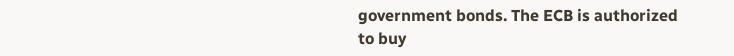government bonds. The ECB is authorized to buy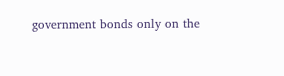government bonds only on the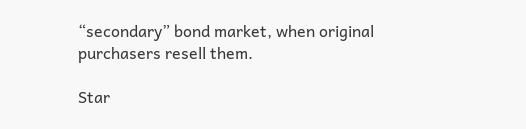“secondary” bond market, when original purchasers resell them.

Star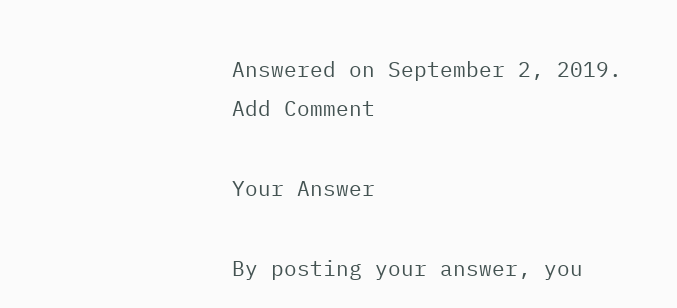Answered on September 2, 2019.
Add Comment

Your Answer

By posting your answer, you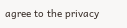agree to the privacy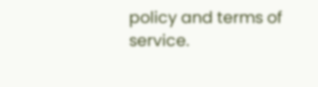policy and terms of service.